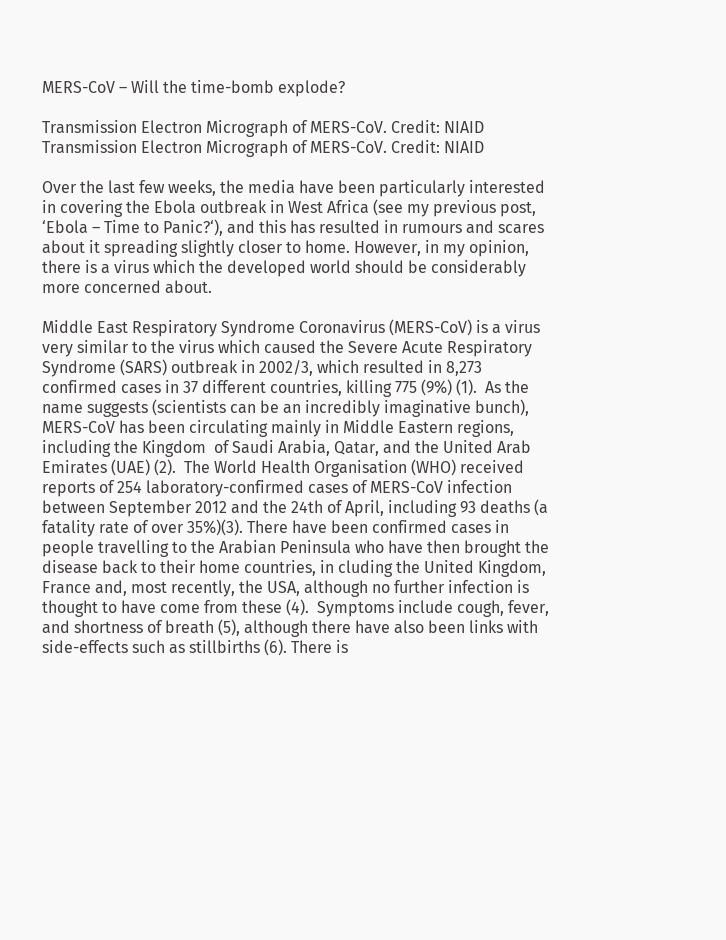MERS-CoV – Will the time-bomb explode?

Transmission Electron Micrograph of MERS-CoV. Credit: NIAID
Transmission Electron Micrograph of MERS-CoV. Credit: NIAID

Over the last few weeks, the media have been particularly interested in covering the Ebola outbreak in West Africa (see my previous post, ‘Ebola – Time to Panic?‘), and this has resulted in rumours and scares about it spreading slightly closer to home. However, in my opinion, there is a virus which the developed world should be considerably more concerned about.

Middle East Respiratory Syndrome Coronavirus (MERS-CoV) is a virus very similar to the virus which caused the Severe Acute Respiratory Syndrome (SARS) outbreak in 2002/3, which resulted in 8,273 confirmed cases in 37 different countries, killing 775 (9%) (1).  As the name suggests (scientists can be an incredibly imaginative bunch), MERS-CoV has been circulating mainly in Middle Eastern regions, including the Kingdom  of Saudi Arabia, Qatar, and the United Arab Emirates (UAE) (2).  The World Health Organisation (WHO) received reports of 254 laboratory-confirmed cases of MERS-CoV infection between September 2012 and the 24th of April, including 93 deaths (a fatality rate of over 35%)(3). There have been confirmed cases in people travelling to the Arabian Peninsula who have then brought the disease back to their home countries, in cluding the United Kingdom, France and, most recently, the USA, although no further infection is thought to have come from these (4).  Symptoms include cough, fever, and shortness of breath (5), although there have also been links with side-effects such as stillbirths (6). There is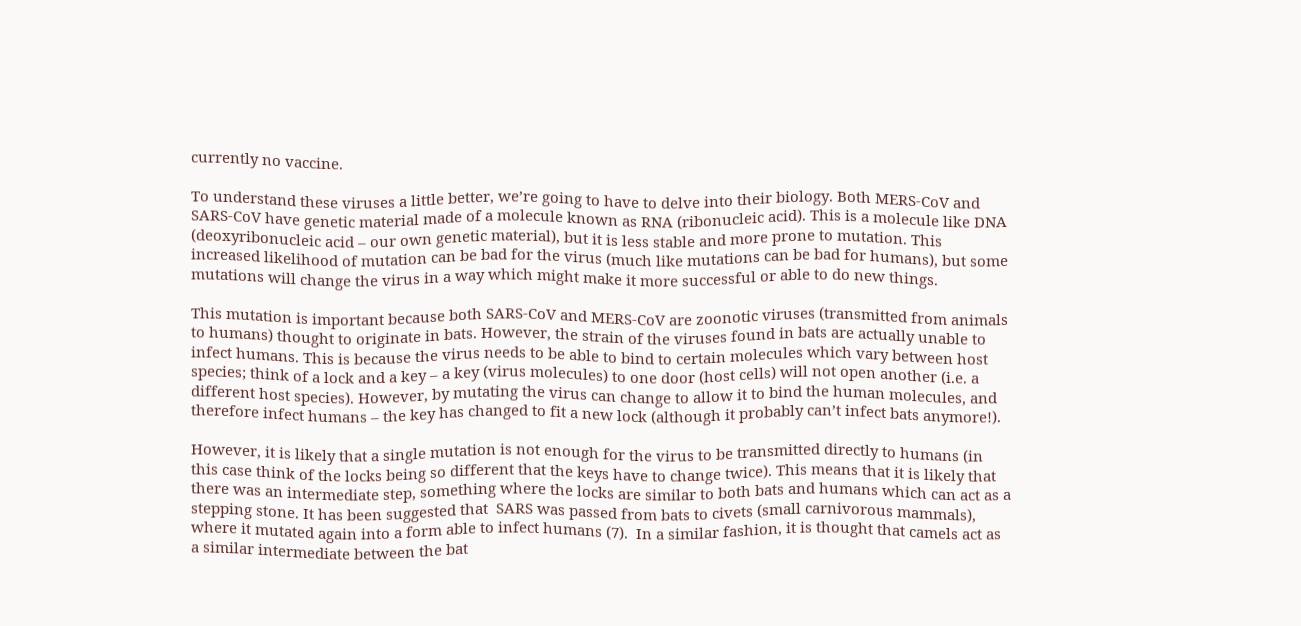currently no vaccine.

To understand these viruses a little better, we’re going to have to delve into their biology. Both MERS-CoV and SARS-CoV have genetic material made of a molecule known as RNA (ribonucleic acid). This is a molecule like DNA (deoxyribonucleic acid – our own genetic material), but it is less stable and more prone to mutation. This increased likelihood of mutation can be bad for the virus (much like mutations can be bad for humans), but some mutations will change the virus in a way which might make it more successful or able to do new things.

This mutation is important because both SARS-CoV and MERS-CoV are zoonotic viruses (transmitted from animals to humans) thought to originate in bats. However, the strain of the viruses found in bats are actually unable to infect humans. This is because the virus needs to be able to bind to certain molecules which vary between host species; think of a lock and a key – a key (virus molecules) to one door (host cells) will not open another (i.e. a different host species). However, by mutating the virus can change to allow it to bind the human molecules, and therefore infect humans – the key has changed to fit a new lock (although it probably can’t infect bats anymore!).

However, it is likely that a single mutation is not enough for the virus to be transmitted directly to humans (in this case think of the locks being so different that the keys have to change twice). This means that it is likely that there was an intermediate step, something where the locks are similar to both bats and humans which can act as a stepping stone. It has been suggested that  SARS was passed from bats to civets (small carnivorous mammals), where it mutated again into a form able to infect humans (7).  In a similar fashion, it is thought that camels act as a similar intermediate between the bat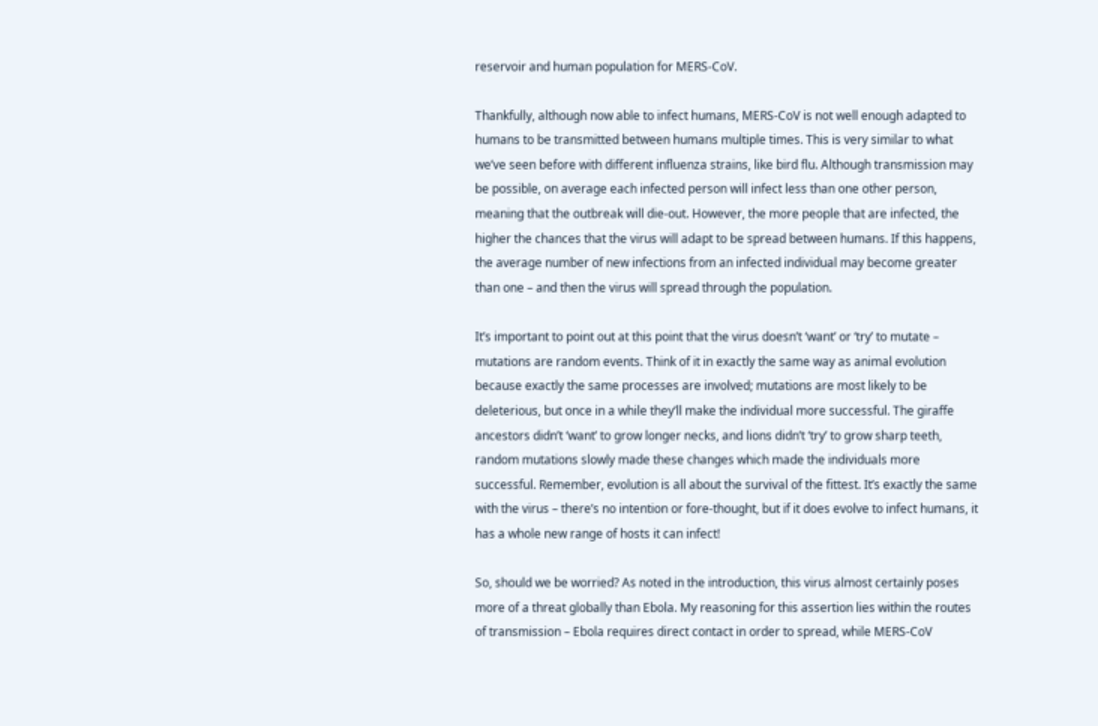reservoir and human population for MERS-CoV.

Thankfully, although now able to infect humans, MERS-CoV is not well enough adapted to humans to be transmitted between humans multiple times. This is very similar to what we’ve seen before with different influenza strains, like bird flu. Although transmission may be possible, on average each infected person will infect less than one other person, meaning that the outbreak will die-out. However, the more people that are infected, the higher the chances that the virus will adapt to be spread between humans. If this happens, the average number of new infections from an infected individual may become greater than one – and then the virus will spread through the population.

It’s important to point out at this point that the virus doesn’t ‘want’ or ‘try’ to mutate – mutations are random events. Think of it in exactly the same way as animal evolution because exactly the same processes are involved; mutations are most likely to be deleterious, but once in a while they’ll make the individual more successful. The giraffe ancestors didn’t ‘want’ to grow longer necks, and lions didn’t ‘try’ to grow sharp teeth, random mutations slowly made these changes which made the individuals more successful. Remember, evolution is all about the survival of the fittest. It’s exactly the same with the virus – there’s no intention or fore-thought, but if it does evolve to infect humans, it has a whole new range of hosts it can infect!

So, should we be worried? As noted in the introduction, this virus almost certainly poses more of a threat globally than Ebola. My reasoning for this assertion lies within the routes of transmission – Ebola requires direct contact in order to spread, while MERS-CoV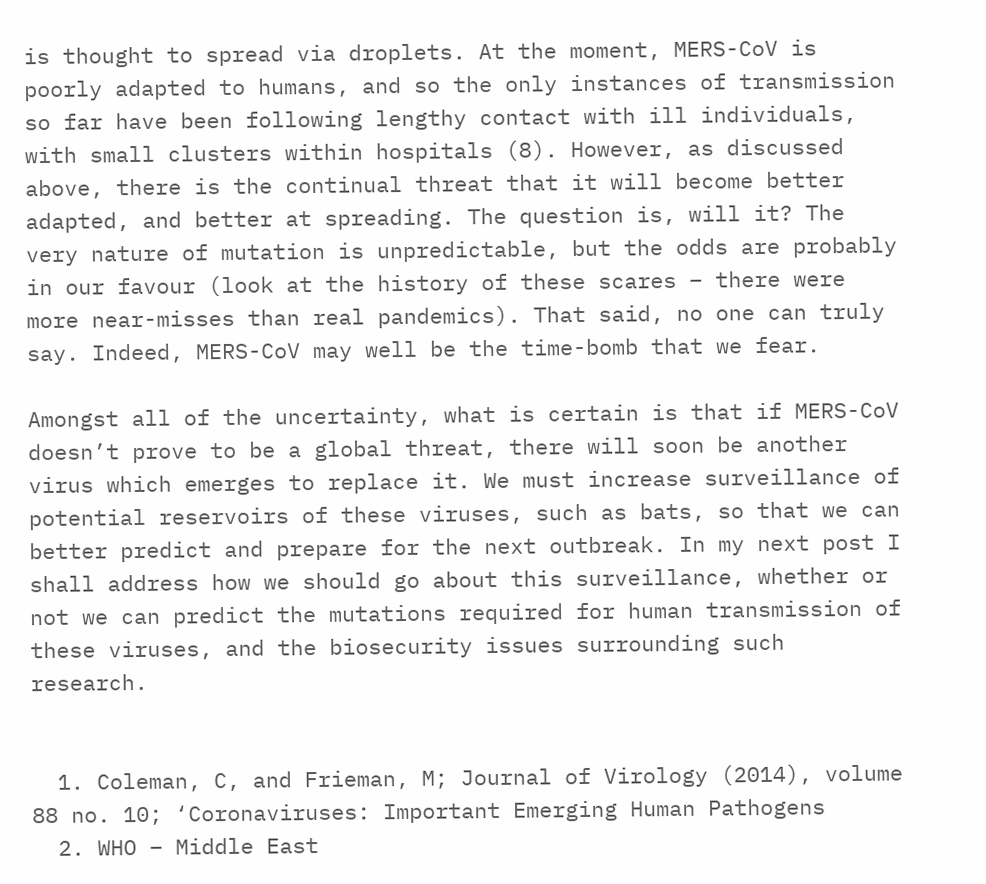is thought to spread via droplets. At the moment, MERS-CoV is poorly adapted to humans, and so the only instances of transmission so far have been following lengthy contact with ill individuals, with small clusters within hospitals (8). However, as discussed above, there is the continual threat that it will become better adapted, and better at spreading. The question is, will it? The very nature of mutation is unpredictable, but the odds are probably in our favour (look at the history of these scares – there were more near-misses than real pandemics). That said, no one can truly say. Indeed, MERS-CoV may well be the time-bomb that we fear.

Amongst all of the uncertainty, what is certain is that if MERS-CoV doesn’t prove to be a global threat, there will soon be another virus which emerges to replace it. We must increase surveillance of potential reservoirs of these viruses, such as bats, so that we can better predict and prepare for the next outbreak. In my next post I shall address how we should go about this surveillance, whether or not we can predict the mutations required for human transmission of these viruses, and the biosecurity issues surrounding such research.


  1. Coleman, C, and Frieman, M; Journal of Virology (2014), volume 88 no. 10; ‘Coronaviruses: Important Emerging Human Pathogens
  2. WHO – Middle East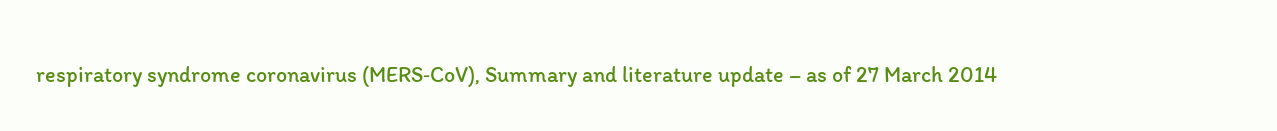respiratory syndrome coronavirus (MERS‐CoV), Summary and literature update – as of 27 March 2014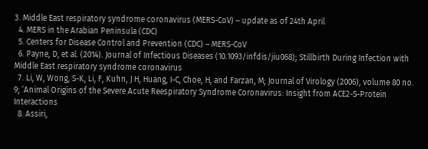3. Middle East respiratory syndrome coronavirus (MERS-CoV) – update as of 24th April
  4. MERS in the Arabian Peninsula (CDC)
  5. Centers for Disease Control and Prevention (CDC) – MERS-CoV
  6. Payne, D, et al. (2014). Journal of Infectious Diseases (10.1093/infdis/jiu068); Stillbirth During Infection with Middle East respiratory syndrome coronavirus
  7. Li, W, Wong, S-K, Li, F, Kuhn, J H, Huang, I-C, Choe, H, and Farzan, M; Journal of Virology (2006), volume 80 no. 9; ‘Animal Origins of the Severe Acute Reespiratory Syndrome Coronavirus: Insight from ACE2-S-Protein Interactions
  8. Assiri,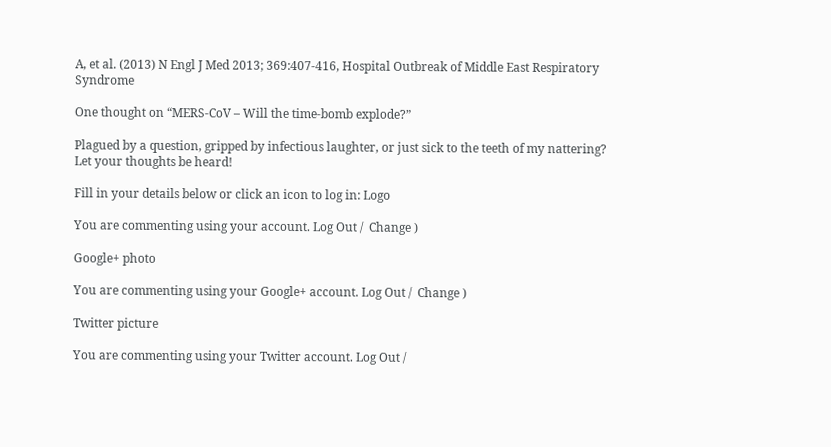A, et al. (2013) N Engl J Med 2013; 369:407-416, Hospital Outbreak of Middle East Respiratory Syndrome

One thought on “MERS-CoV – Will the time-bomb explode?”

Plagued by a question, gripped by infectious laughter, or just sick to the teeth of my nattering? Let your thoughts be heard!

Fill in your details below or click an icon to log in: Logo

You are commenting using your account. Log Out /  Change )

Google+ photo

You are commenting using your Google+ account. Log Out /  Change )

Twitter picture

You are commenting using your Twitter account. Log Out /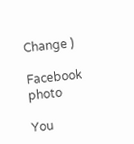Change )

Facebook photo

You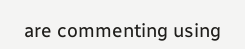are commenting using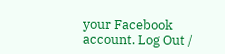your Facebook account. Log Out /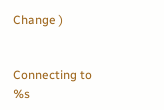Change )


Connecting to %s